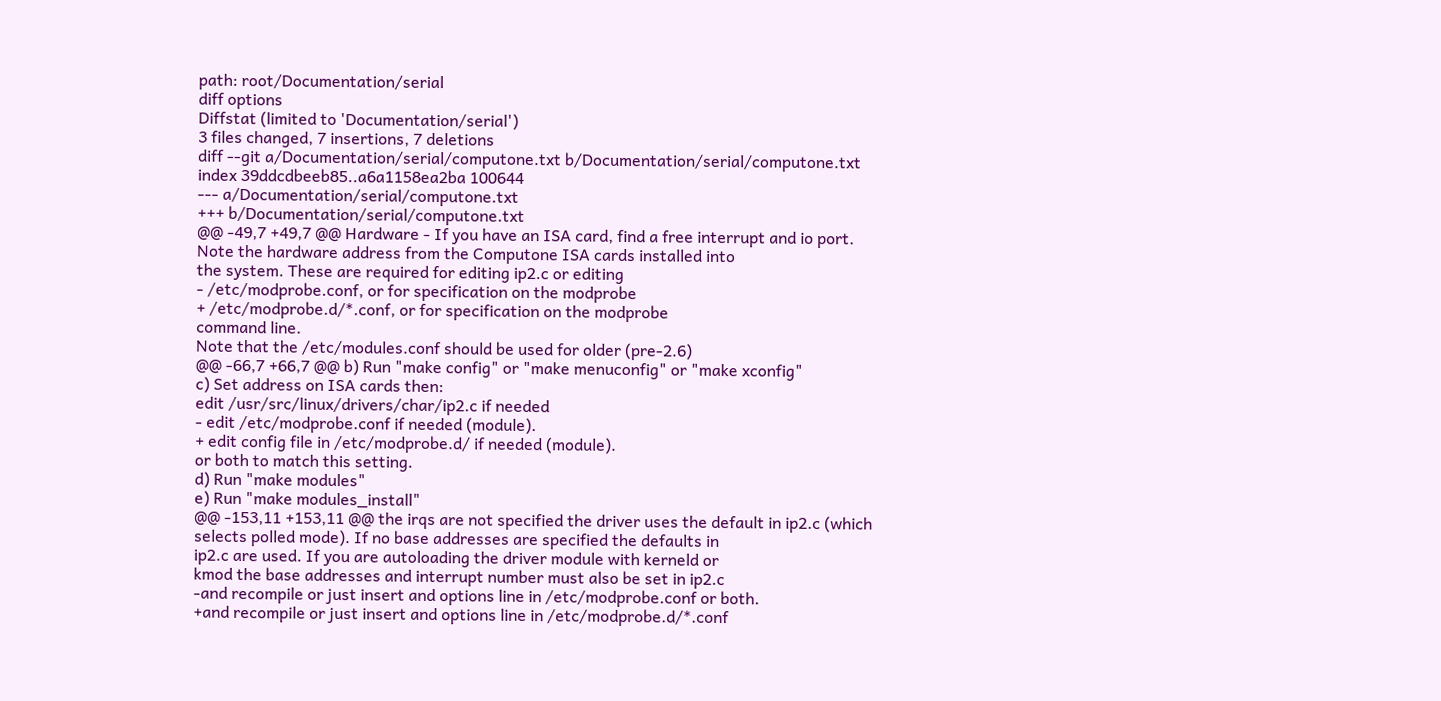path: root/Documentation/serial
diff options
Diffstat (limited to 'Documentation/serial')
3 files changed, 7 insertions, 7 deletions
diff --git a/Documentation/serial/computone.txt b/Documentation/serial/computone.txt
index 39ddcdbeeb85..a6a1158ea2ba 100644
--- a/Documentation/serial/computone.txt
+++ b/Documentation/serial/computone.txt
@@ -49,7 +49,7 @@ Hardware - If you have an ISA card, find a free interrupt and io port.
Note the hardware address from the Computone ISA cards installed into
the system. These are required for editing ip2.c or editing
- /etc/modprobe.conf, or for specification on the modprobe
+ /etc/modprobe.d/*.conf, or for specification on the modprobe
command line.
Note that the /etc/modules.conf should be used for older (pre-2.6)
@@ -66,7 +66,7 @@ b) Run "make config" or "make menuconfig" or "make xconfig"
c) Set address on ISA cards then:
edit /usr/src/linux/drivers/char/ip2.c if needed
- edit /etc/modprobe.conf if needed (module).
+ edit config file in /etc/modprobe.d/ if needed (module).
or both to match this setting.
d) Run "make modules"
e) Run "make modules_install"
@@ -153,11 +153,11 @@ the irqs are not specified the driver uses the default in ip2.c (which
selects polled mode). If no base addresses are specified the defaults in
ip2.c are used. If you are autoloading the driver module with kerneld or
kmod the base addresses and interrupt number must also be set in ip2.c
-and recompile or just insert and options line in /etc/modprobe.conf or both.
+and recompile or just insert and options line in /etc/modprobe.d/*.conf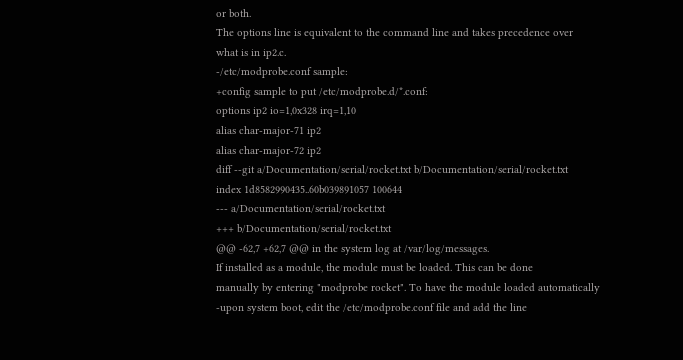or both.
The options line is equivalent to the command line and takes precedence over
what is in ip2.c.
-/etc/modprobe.conf sample:
+config sample to put /etc/modprobe.d/*.conf:
options ip2 io=1,0x328 irq=1,10
alias char-major-71 ip2
alias char-major-72 ip2
diff --git a/Documentation/serial/rocket.txt b/Documentation/serial/rocket.txt
index 1d8582990435..60b039891057 100644
--- a/Documentation/serial/rocket.txt
+++ b/Documentation/serial/rocket.txt
@@ -62,7 +62,7 @@ in the system log at /var/log/messages.
If installed as a module, the module must be loaded. This can be done
manually by entering "modprobe rocket". To have the module loaded automatically
-upon system boot, edit the /etc/modprobe.conf file and add the line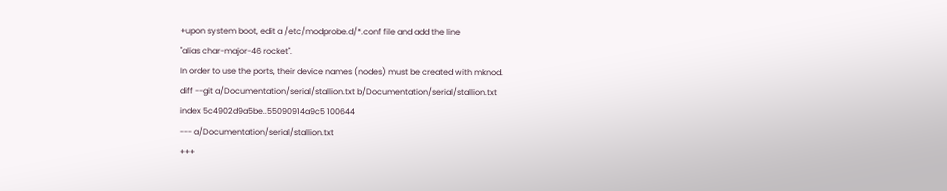+upon system boot, edit a /etc/modprobe.d/*.conf file and add the line
"alias char-major-46 rocket".
In order to use the ports, their device names (nodes) must be created with mknod.
diff --git a/Documentation/serial/stallion.txt b/Documentation/serial/stallion.txt
index 5c4902d9a5be..55090914a9c5 100644
--- a/Documentation/serial/stallion.txt
+++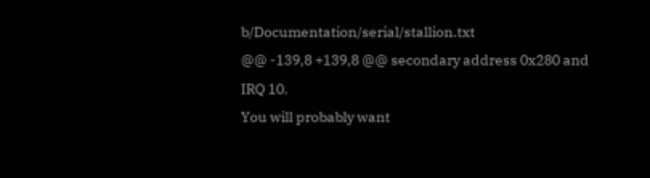b/Documentation/serial/stallion.txt
@@ -139,8 +139,8 @@ secondary address 0x280 and IRQ 10.
You will probably want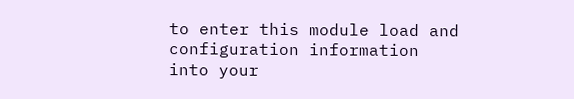to enter this module load and configuration information
into your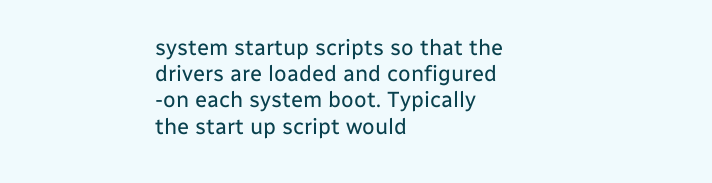system startup scripts so that the drivers are loaded and configured
-on each system boot. Typically the start up script would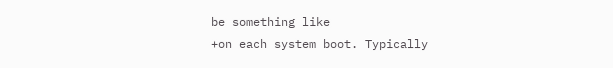be something like
+on each system boot. Typically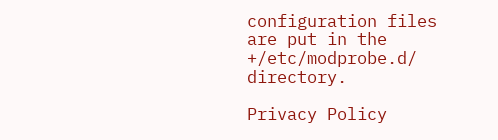configuration files are put in the
+/etc/modprobe.d/ directory.

Privacy Policy